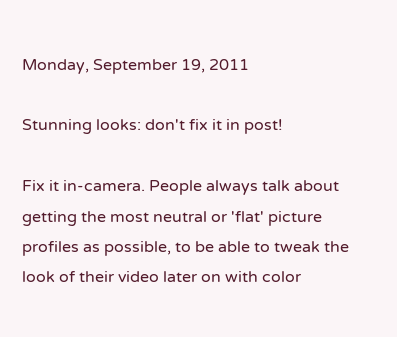Monday, September 19, 2011

Stunning looks: don't fix it in post!

Fix it in-camera. People always talk about getting the most neutral or 'flat' picture profiles as possible, to be able to tweak the look of their video later on with color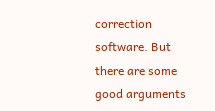correction software. But there are some good arguments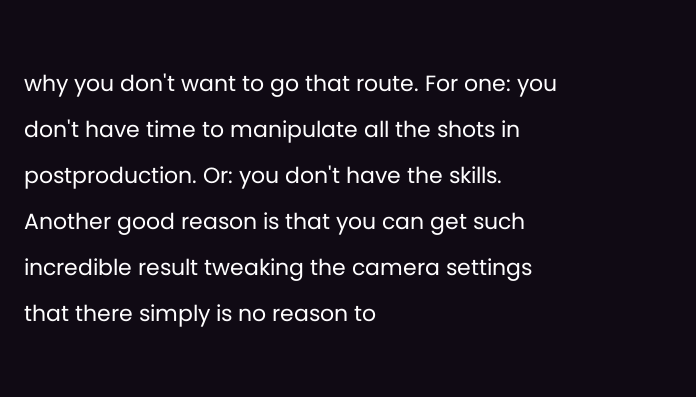why you don't want to go that route. For one: you don't have time to manipulate all the shots in postproduction. Or: you don't have the skills.
Another good reason is that you can get such incredible result tweaking the camera settings that there simply is no reason to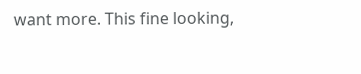want more. This fine looking,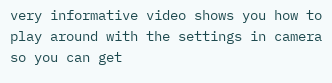very informative video shows you how to play around with the settings in camera so you can get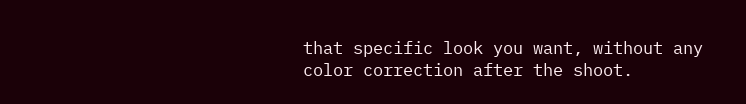that specific look you want, without any color correction after the shoot.